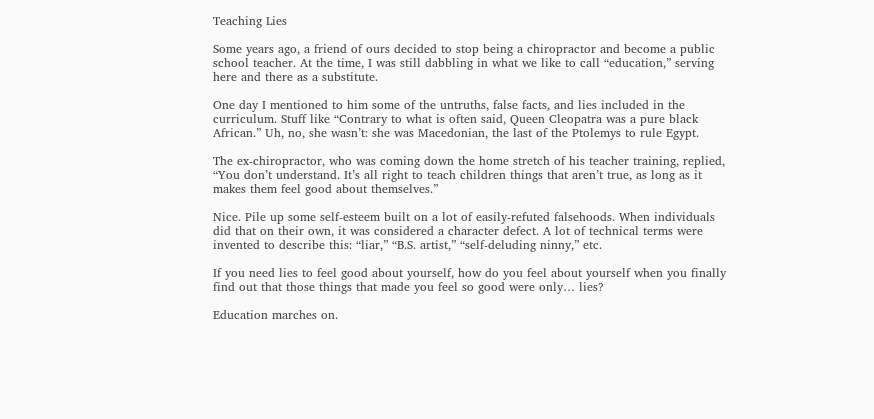Teaching Lies

Some years ago, a friend of ours decided to stop being a chiropractor and become a public school teacher. At the time, I was still dabbling in what we like to call “education,” serving here and there as a substitute.

One day I mentioned to him some of the untruths, false facts, and lies included in the curriculum. Stuff like “Contrary to what is often said, Queen Cleopatra was a pure black African.” Uh, no, she wasn’t: she was Macedonian, the last of the Ptolemys to rule Egypt.

The ex-chiropractor, who was coming down the home stretch of his teacher training, replied, “You don’t understand. It’s all right to teach children things that aren’t true, as long as it makes them feel good about themselves.”

Nice. Pile up some self-esteem built on a lot of easily-refuted falsehoods. When individuals did that on their own, it was considered a character defect. A lot of technical terms were invented to describe this: “liar,” “B.S. artist,” “self-deluding ninny,” etc.

If you need lies to feel good about yourself, how do you feel about yourself when you finally find out that those things that made you feel so good were only… lies?

Education marches on.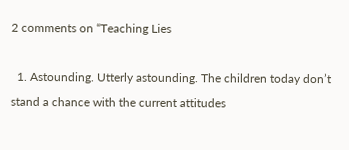2 comments on “Teaching Lies

  1. Astounding. Utterly astounding. The children today don’t stand a chance with the current attitudes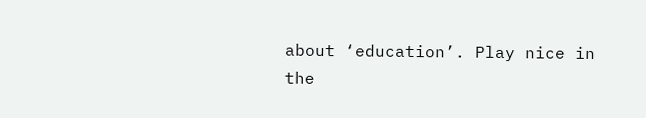about ‘education’. Play nice in the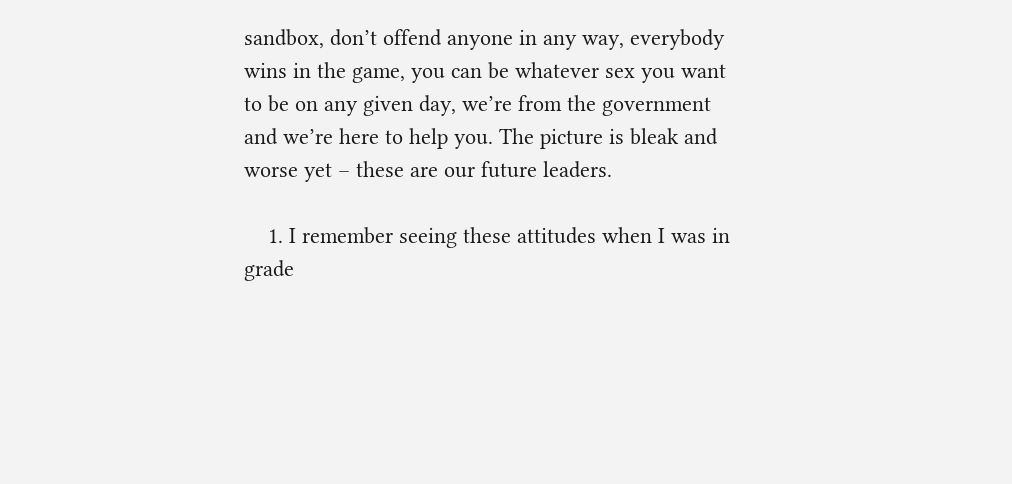sandbox, don’t offend anyone in any way, everybody wins in the game, you can be whatever sex you want to be on any given day, we’re from the government and we’re here to help you. The picture is bleak and worse yet – these are our future leaders.

    1. I remember seeing these attitudes when I was in grade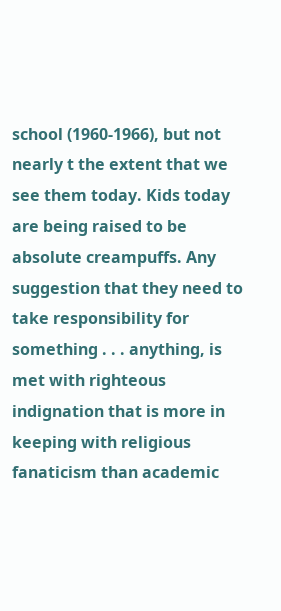school (1960-1966), but not nearly t the extent that we see them today. Kids today are being raised to be absolute creampuffs. Any suggestion that they need to take responsibility for something . . . anything, is met with righteous indignation that is more in keeping with religious fanaticism than academic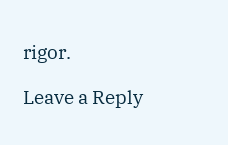rigor.

Leave a Reply